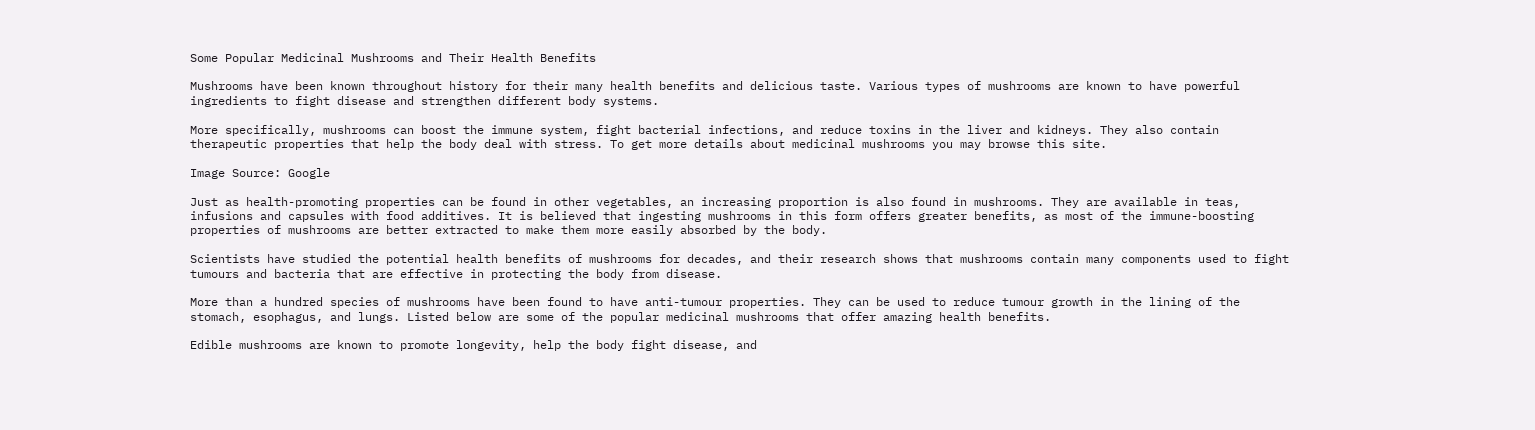Some Popular Medicinal Mushrooms and Their Health Benefits

Mushrooms have been known throughout history for their many health benefits and delicious taste. Various types of mushrooms are known to have powerful ingredients to fight disease and strengthen different body systems.

More specifically, mushrooms can boost the immune system, fight bacterial infections, and reduce toxins in the liver and kidneys. They also contain therapeutic properties that help the body deal with stress. To get more details about medicinal mushrooms you may browse this site.

Image Source: Google

Just as health-promoting properties can be found in other vegetables, an increasing proportion is also found in mushrooms. They are available in teas, infusions and capsules with food additives. It is believed that ingesting mushrooms in this form offers greater benefits, as most of the immune-boosting properties of mushrooms are better extracted to make them more easily absorbed by the body.

Scientists have studied the potential health benefits of mushrooms for decades, and their research shows that mushrooms contain many components used to fight tumours and bacteria that are effective in protecting the body from disease.

More than a hundred species of mushrooms have been found to have anti-tumour properties. They can be used to reduce tumour growth in the lining of the stomach, esophagus, and lungs. Listed below are some of the popular medicinal mushrooms that offer amazing health benefits.

Edible mushrooms are known to promote longevity, help the body fight disease, and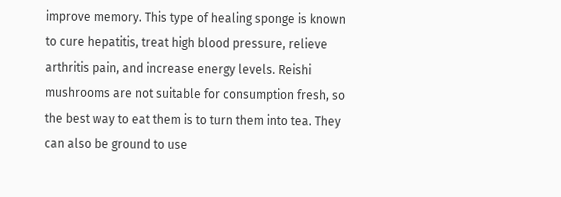improve memory. This type of healing sponge is known to cure hepatitis, treat high blood pressure, relieve arthritis pain, and increase energy levels. Reishi mushrooms are not suitable for consumption fresh, so the best way to eat them is to turn them into tea. They can also be ground to use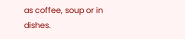as coffee, soup or in dishes.